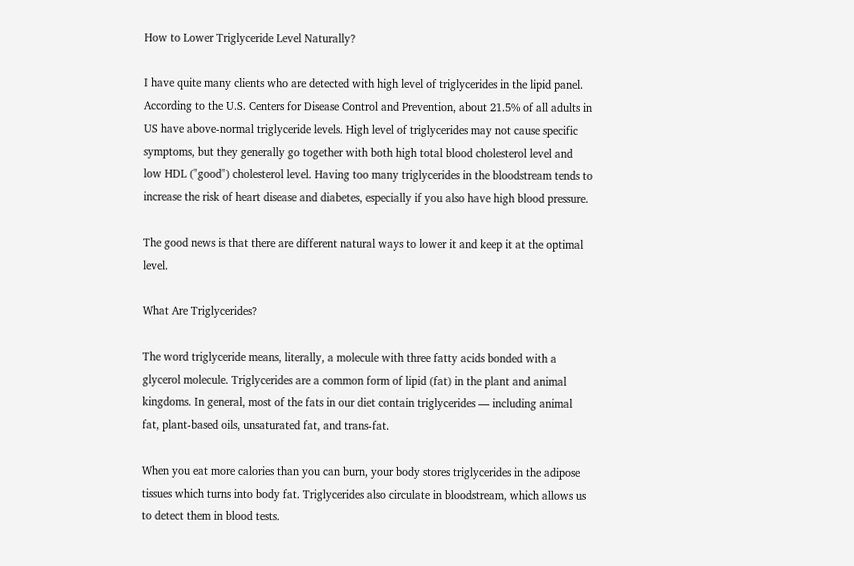How to Lower Triglyceride Level Naturally?

I have quite many clients who are detected with high level of triglycerides in the lipid panel. According to the U.S. Centers for Disease Control and Prevention, about 21.5% of all adults in US have above-normal triglyceride levels. High level of triglycerides may not cause specific symptoms, but they generally go together with both high total blood cholesterol level and low HDL ("good") cholesterol level. Having too many triglycerides in the bloodstream tends to increase the risk of heart disease and diabetes, especially if you also have high blood pressure.

The good news is that there are different natural ways to lower it and keep it at the optimal level.

What Are Triglycerides?

The word triglyceride means, literally, a molecule with three fatty acids bonded with a glycerol molecule. Triglycerides are a common form of lipid (fat) in the plant and animal kingdoms. In general, most of the fats in our diet contain triglycerides — including animal fat, plant-based oils, unsaturated fat, and trans-fat.

When you eat more calories than you can burn, your body stores triglycerides in the adipose tissues which turns into body fat. Triglycerides also circulate in bloodstream, which allows us to detect them in blood tests.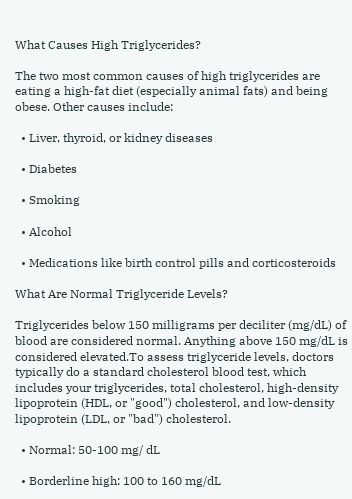What Causes High Triglycerides?

The two most common causes of high triglycerides are eating a high-fat diet (especially animal fats) and being obese. Other causes include:

  • Liver, thyroid, or kidney diseases

  • Diabetes

  • Smoking

  • Alcohol

  • Medications like birth control pills and corticosteroids

What Are Normal Triglyceride Levels?

Triglycerides below 150 milligrams per deciliter (mg/dL) of blood are considered normal. Anything above 150 mg/dL is considered elevated.To assess triglyceride levels, doctors typically do a standard cholesterol blood test, which includes your triglycerides, total cholesterol, high-density lipoprotein (HDL, or "good") cholesterol, and low-density lipoprotein (LDL, or "bad") cholesterol.

  • Normal: 50-100 mg/ dL

  • Borderline high: 100 to 160 mg/dL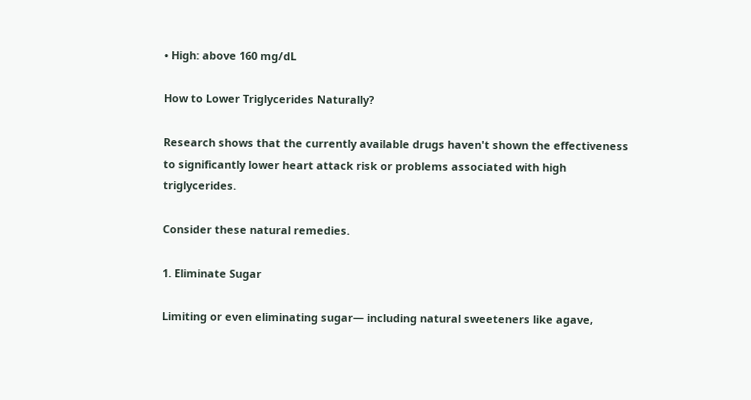• High: above 160 mg/dL

How to Lower Triglycerides Naturally?

Research shows that the currently available drugs haven't shown the effectiveness to significantly lower heart attack risk or problems associated with high triglycerides.

Consider these natural remedies.

1. Eliminate Sugar

Limiting or even eliminating sugar— including natural sweeteners like agave,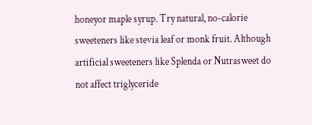honeyor maple syrup. Try natural, no-calorie sweeteners like stevia leaf or monk fruit. Although artificial sweeteners like Splenda or Nutrasweet do not affect triglyceride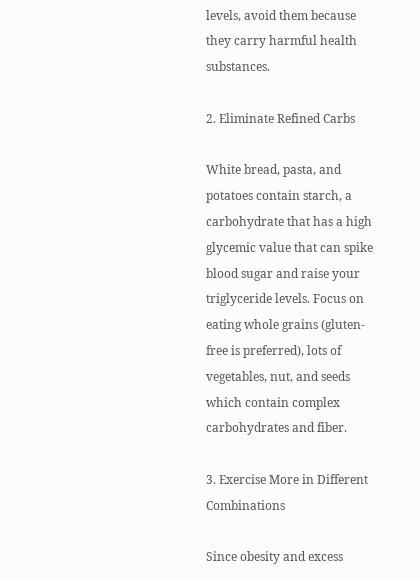levels, avoid them because they carry harmful health substances.

2. Eliminate Refined Carbs

White bread, pasta, and potatoes contain starch, a carbohydrate that has a high glycemic value that can spike blood sugar and raise your triglyceride levels. Focus on eating whole grains (gluten-free is preferred), lots of vegetables, nut, and seeds which contain complex carbohydrates and fiber.

3. Exercise More in Different Combinations

Since obesity and excess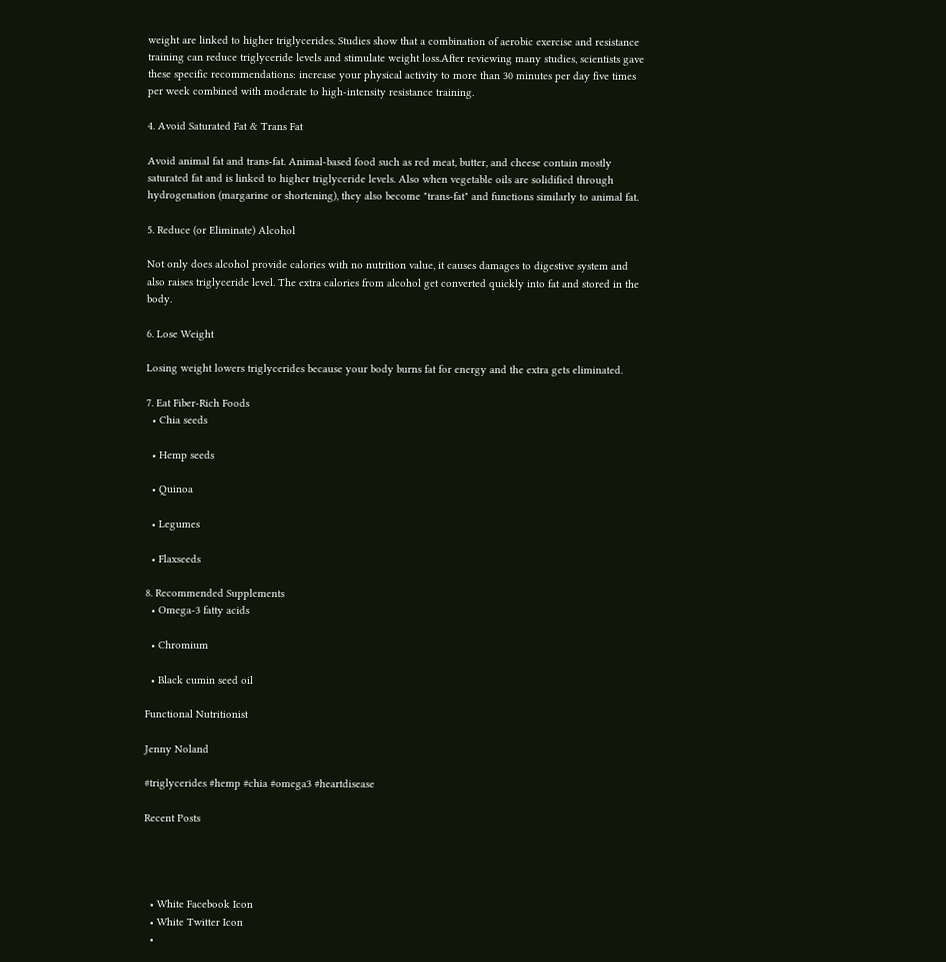weight are linked to higher triglycerides. Studies show that a combination of aerobic exercise and resistance training can reduce triglyceride levels and stimulate weight loss.After reviewing many studies, scientists gave these specific recommendations: increase your physical activity to more than 30 minutes per day five times per week combined with moderate to high-intensity resistance training.

4. Avoid Saturated Fat & Trans Fat

Avoid animal fat and trans-fat. Animal-based food such as red meat, butter, and cheese contain mostly saturated fat and is linked to higher triglyceride levels. Also when vegetable oils are solidified through hydrogenation (margarine or shortening), they also become "trans-fat" and functions similarly to animal fat.

5. Reduce (or Eliminate) Alcohol

Not only does alcohol provide calories with no nutrition value, it causes damages to digestive system and also raises triglyceride level. The extra calories from alcohol get converted quickly into fat and stored in the body.

6. Lose Weight

Losing weight lowers triglycerides because your body burns fat for energy and the extra gets eliminated.

7. Eat Fiber-Rich Foods
  • Chia seeds

  • Hemp seeds

  • Quinoa

  • Legumes

  • Flaxseeds

8. Recommended Supplements
  • Omega-3 fatty acids

  • Chromium

  • Black cumin seed oil

Functional Nutritionist

Jenny Noland

#triglycerides #hemp #chia #omega3 #heartdisease

Recent Posts




  • White Facebook Icon
  • White Twitter Icon
  •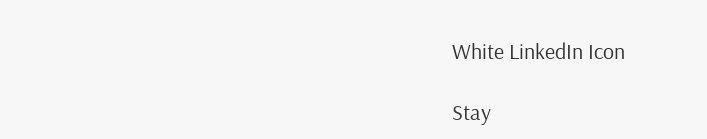White LinkedIn Icon

Stay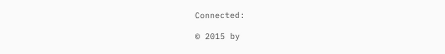Connected:

© 2015 by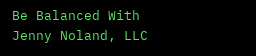Be Balanced With Jenny Noland, LLC